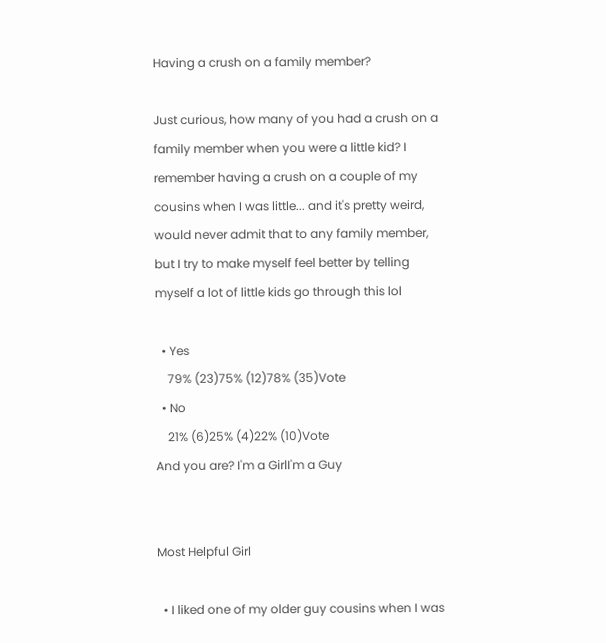Having a crush on a family member?

Just curious, how many of you had a crush on a family member when you were a little kid? I remember having a crush on a couple of my cousins when I was little... and it's pretty weird, would never admit that to any family member, but I try to make myself feel better by telling myself a lot of little kids go through this lol

  • Yes
    79% (23)75% (12)78% (35)Vote
  • No
    21% (6)25% (4)22% (10)Vote
And you are? I'm a GirlI'm a Guy


Most Helpful Girl

  • I liked one of my older guy cousins when I was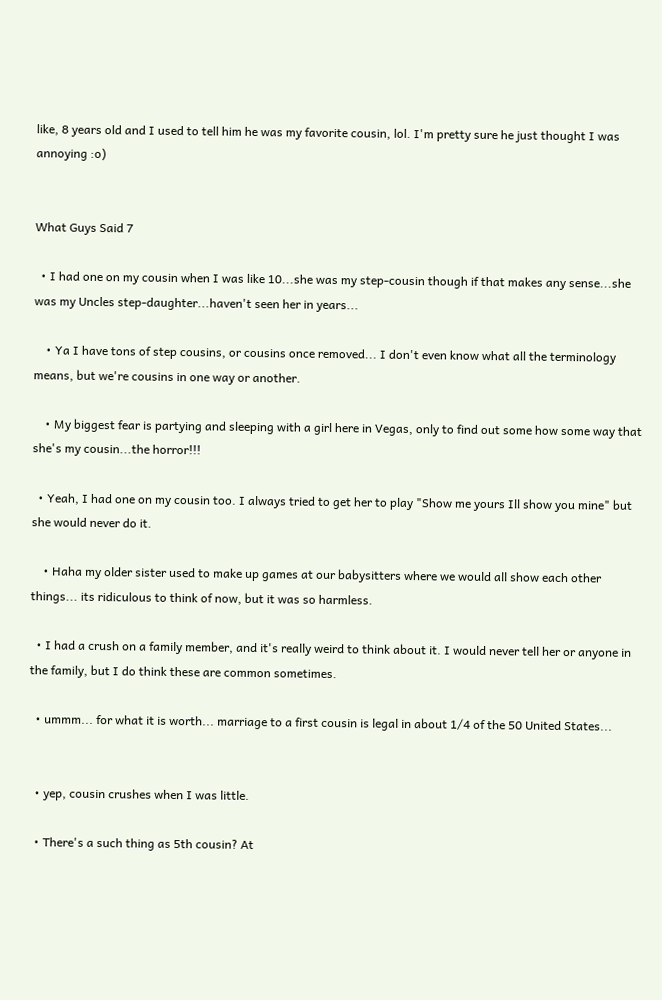like, 8 years old and I used to tell him he was my favorite cousin, lol. I'm pretty sure he just thought I was annoying :o)


What Guys Said 7

  • I had one on my cousin when I was like 10...she was my step-cousin though if that makes any sense...she was my Uncles step-daughter...haven't seen her in years...

    • Ya I have tons of step cousins, or cousins once removed... I don't even know what all the terminology means, but we're cousins in one way or another.

    • My biggest fear is partying and sleeping with a girl here in Vegas, only to find out some how some way that she's my cousin...the horror!!!

  • Yeah, I had one on my cousin too. I always tried to get her to play "Show me yours Ill show you mine" but she would never do it.

    • Haha my older sister used to make up games at our babysitters where we would all show each other things... its ridiculous to think of now, but it was so harmless.

  • I had a crush on a family member, and it's really weird to think about it. I would never tell her or anyone in the family, but I do think these are common sometimes.

  • ummm... for what it is worth... marriage to a first cousin is legal in about 1/4 of the 50 United States...


  • yep, cousin crushes when I was little.

  • There's a such thing as 5th cousin? At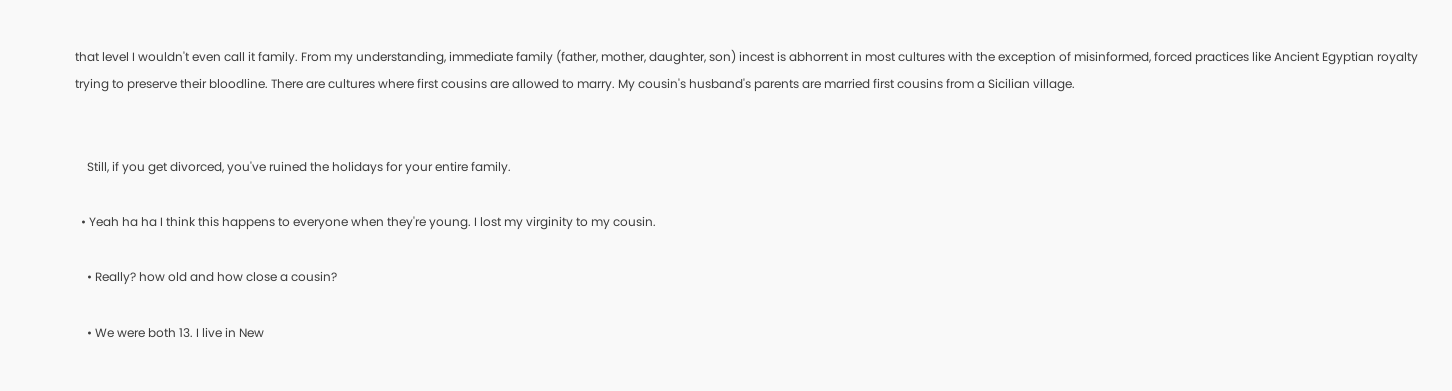that level I wouldn't even call it family. From my understanding, immediate family (father, mother, daughter, son) incest is abhorrent in most cultures with the exception of misinformed, forced practices like Ancient Egyptian royalty trying to preserve their bloodline. There are cultures where first cousins are allowed to marry. My cousin's husband's parents are married first cousins from a Sicilian village.


    Still, if you get divorced, you've ruined the holidays for your entire family.

  • Yeah ha ha I think this happens to everyone when they're young. I lost my virginity to my cousin.

    • Really? how old and how close a cousin?

    • We were both 13. I live in New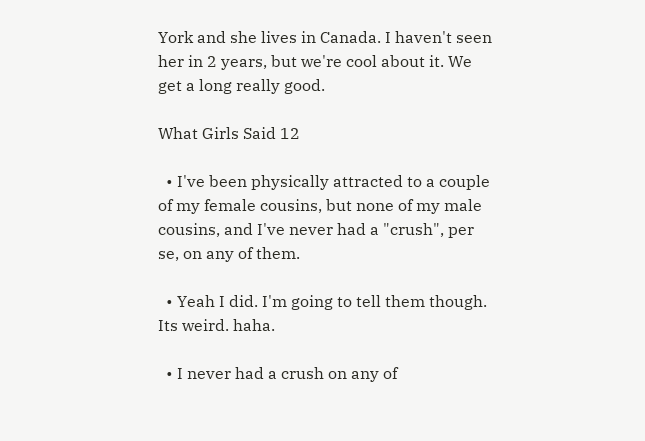York and she lives in Canada. I haven't seen her in 2 years, but we're cool about it. We get a long really good.

What Girls Said 12

  • I've been physically attracted to a couple of my female cousins, but none of my male cousins, and I've never had a "crush", per se, on any of them.

  • Yeah I did. I'm going to tell them though. Its weird. haha.

  • I never had a crush on any of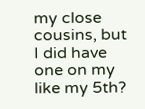my close cousins, but I did have one on my like my 5th?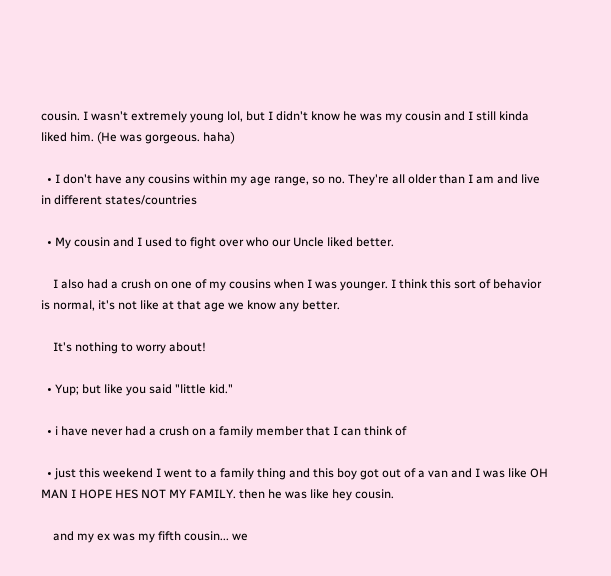cousin. I wasn't extremely young lol, but I didn't know he was my cousin and I still kinda liked him. (He was gorgeous. haha)

  • I don't have any cousins within my age range, so no. They're all older than I am and live in different states/countries

  • My cousin and I used to fight over who our Uncle liked better.

    I also had a crush on one of my cousins when I was younger. I think this sort of behavior is normal, it's not like at that age we know any better.

    It's nothing to worry about!

  • Yup; but like you said "little kid."

  • i have never had a crush on a family member that I can think of

  • just this weekend I went to a family thing and this boy got out of a van and I was like OH MAN I HOPE HES NOT MY FAMILY. then he was like hey cousin.

    and my ex was my fifth cousin... we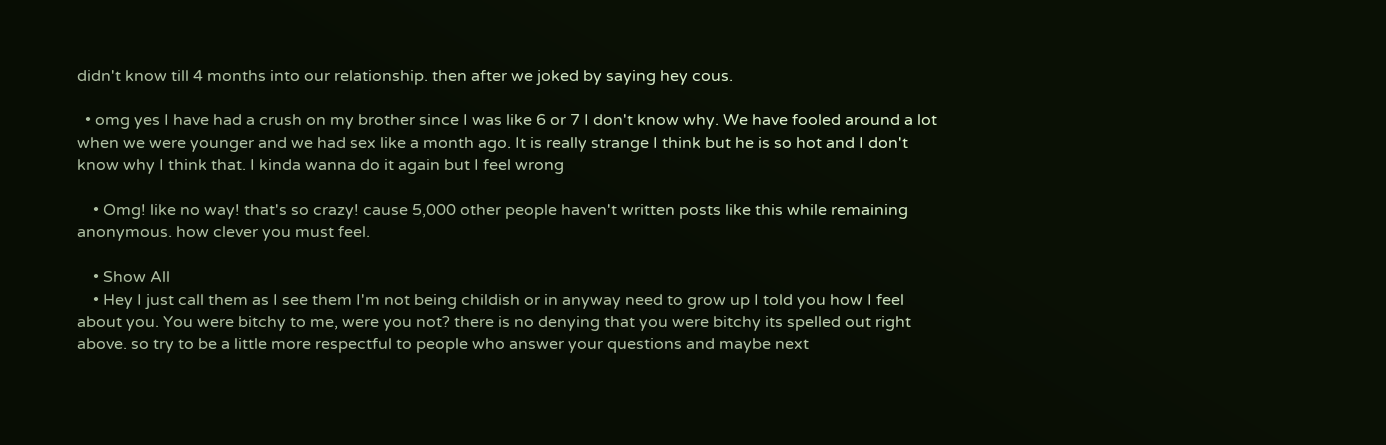didn't know till 4 months into our relationship. then after we joked by saying hey cous.

  • omg yes I have had a crush on my brother since I was like 6 or 7 I don't know why. We have fooled around a lot when we were younger and we had sex like a month ago. It is really strange I think but he is so hot and I don't know why I think that. I kinda wanna do it again but I feel wrong

    • Omg! like no way! that's so crazy! cause 5,000 other people haven't written posts like this while remaining anonymous. how clever you must feel.

    • Show All
    • Hey I just call them as I see them I'm not being childish or in anyway need to grow up I told you how I feel about you. You were bitchy to me, were you not? there is no denying that you were bitchy its spelled out right above. so try to be a little more respectful to people who answer your questions and maybe next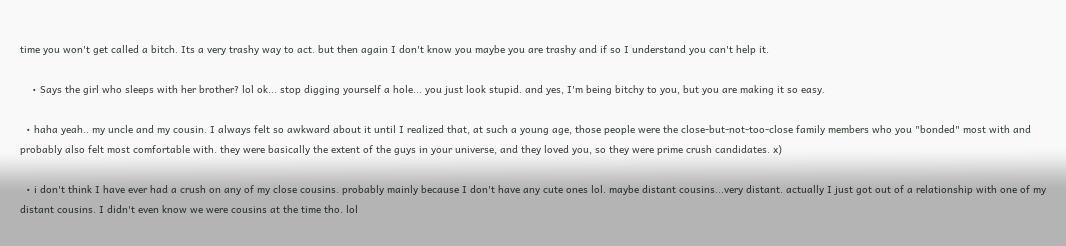time you won't get called a bitch. Its a very trashy way to act. but then again I don't know you maybe you are trashy and if so I understand you can't help it.

    • Says the girl who sleeps with her brother? lol ok... stop digging yourself a hole... you just look stupid. and yes, I'm being bitchy to you, but you are making it so easy.

  • haha yeah.. my uncle and my cousin. I always felt so awkward about it until I realized that, at such a young age, those people were the close-but-not-too-close family members who you "bonded" most with and probably also felt most comfortable with. they were basically the extent of the guys in your universe, and they loved you, so they were prime crush candidates. x)

  • i don't think I have ever had a crush on any of my close cousins. probably mainly because I don't have any cute ones lol. maybe distant cousins...very distant. actually I just got out of a relationship with one of my distant cousins. I didn't even know we were cousins at the time tho. lol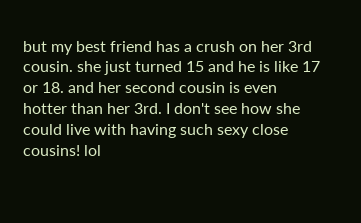but my best friend has a crush on her 3rd cousin. she just turned 15 and he is like 17 or 18. and her second cousin is even hotter than her 3rd. I don't see how she could live with having such sexy close cousins! lol